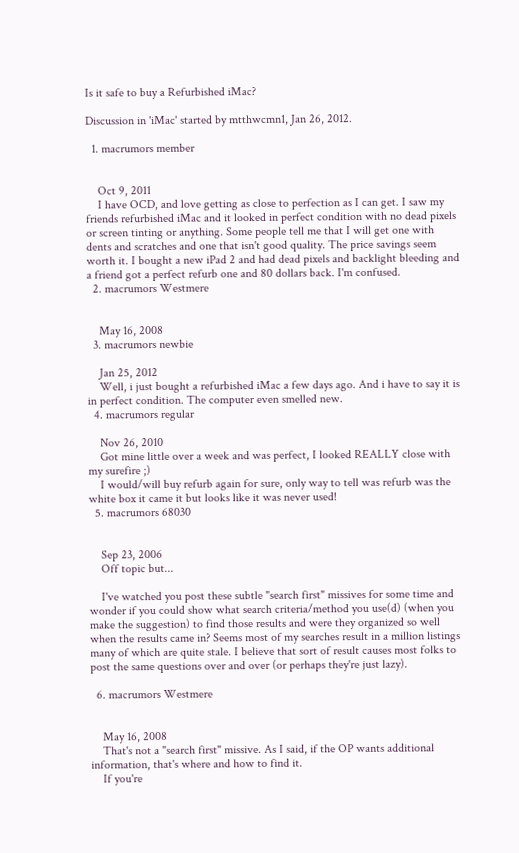Is it safe to buy a Refurbished iMac?

Discussion in 'iMac' started by mtthwcmn1, Jan 26, 2012.

  1. macrumors member


    Oct 9, 2011
    I have OCD, and love getting as close to perfection as I can get. I saw my friends refurbished iMac and it looked in perfect condition with no dead pixels or screen tinting or anything. Some people tell me that I will get one with dents and scratches and one that isn't good quality. The price savings seem worth it. I bought a new iPad 2 and had dead pixels and backlight bleeding and a friend got a perfect refurb one and 80 dollars back. I'm confused.
  2. macrumors Westmere


    May 16, 2008
  3. macrumors newbie

    Jan 25, 2012
    Well, i just bought a refurbished iMac a few days ago. And i have to say it is in perfect condition. The computer even smelled new.
  4. macrumors regular

    Nov 26, 2010
    Got mine little over a week and was perfect, I looked REALLY close with my surefire ;)
    I would/will buy refurb again for sure, only way to tell was refurb was the white box it came it but looks like it was never used!
  5. macrumors 68030


    Sep 23, 2006
    Off topic but...

    I've watched you post these subtle "search first" missives for some time and wonder if you could show what search criteria/method you use(d) (when you make the suggestion) to find those results and were they organized so well when the results came in? Seems most of my searches result in a million listings many of which are quite stale. I believe that sort of result causes most folks to post the same questions over and over (or perhaps they're just lazy).

  6. macrumors Westmere


    May 16, 2008
    That's not a "search first" missive. As I said, if the OP wants additional information, that's where and how to find it.
    If you're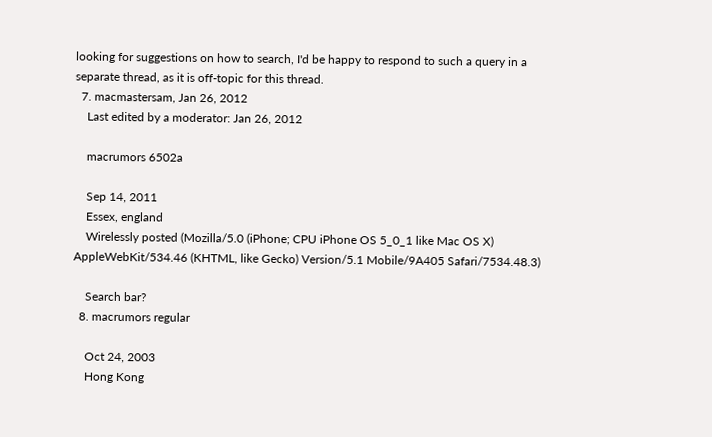looking for suggestions on how to search, I'd be happy to respond to such a query in a separate thread, as it is off-topic for this thread.
  7. macmastersam, Jan 26, 2012
    Last edited by a moderator: Jan 26, 2012

    macrumors 6502a

    Sep 14, 2011
    Essex, england
    Wirelessly posted (Mozilla/5.0 (iPhone; CPU iPhone OS 5_0_1 like Mac OS X) AppleWebKit/534.46 (KHTML, like Gecko) Version/5.1 Mobile/9A405 Safari/7534.48.3)

    Search bar?
  8. macrumors regular

    Oct 24, 2003
    Hong Kong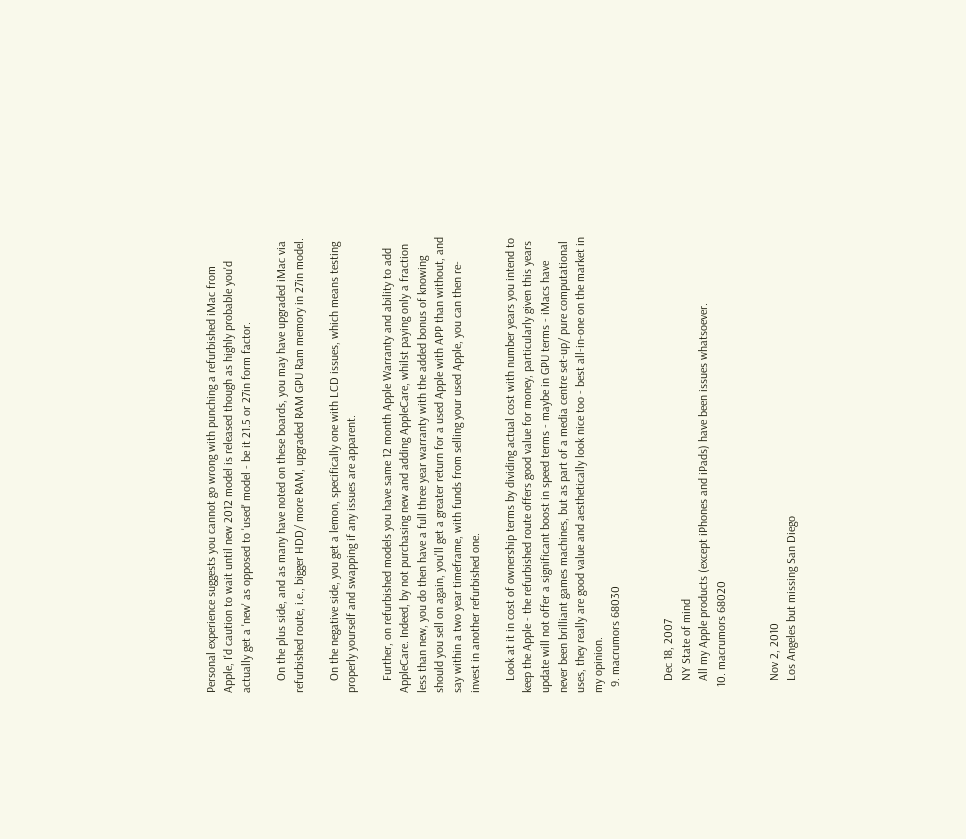Personal experience suggests you cannot go wrong with punching a refurbished iMac from Apple, I'd caution to wait until new 2012 model is released though as highly probable you'd actually get a 'new' as opposed to 'used' model - be it 21.5 or 27in form factor.

    On the plus side, and as many have noted on these boards, you may have upgraded iMac via refurbished route, i.e., bigger HDD/ more RAM, upgraded RAM GPU Ram memory in 27in model.

    On the negative side, you get a lemon, specifically one with LCD issues, which means testing properly yourself and swapping if any issues are apparent.

    Further, on refurbished models you have same 12 month Apple Warranty and ability to add AppleCare. Indeed, by not purchasing new and adding AppleCare, whilst paying only a fraction less than new, you do then have a full three year warranty with the added bonus of knowing should you sell on again, you'll get a greater return for a used Apple with APP than without, and say within a two year timeframe, with funds from selling your used Apple, you can then re-invest in another refurbished one.

    Look at it in cost of ownership terms by dividing actual cost with number years you intend to keep the Apple - the refurbished route offers good value for money, particularly given this years update will not offer a significant boost in speed terms - maybe in GPU terms - iMacs have never been brilliant games machines, but as part of a media centre set-up/ pure computational uses, they really are good value and aesthetically look nice too - best all-in-one on the market in my opinion.
  9. macrumors 68030


    Dec 18, 2007
    NY State of mind
    All my Apple products (except iPhones and iPads) have been issues whatsoever.
  10. macrumors 68020


    Nov 2, 2010
    Los Angeles but missing San Diego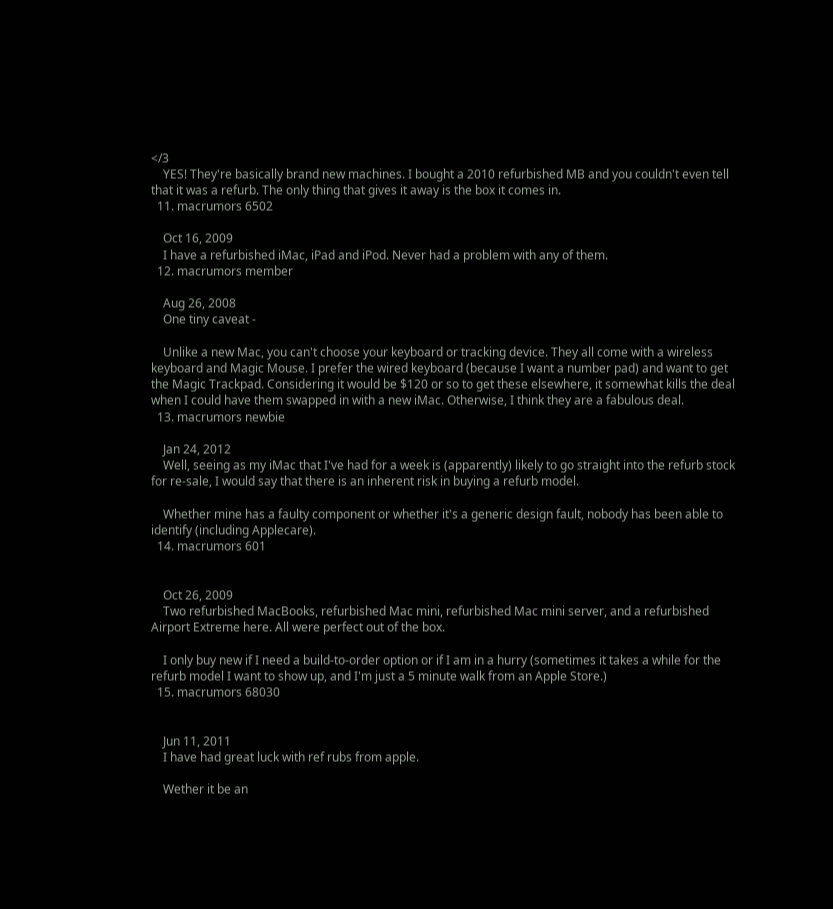</3
    YES! They're basically brand new machines. I bought a 2010 refurbished MB and you couldn't even tell that it was a refurb. The only thing that gives it away is the box it comes in.
  11. macrumors 6502

    Oct 16, 2009
    I have a refurbished iMac, iPad and iPod. Never had a problem with any of them.
  12. macrumors member

    Aug 26, 2008
    One tiny caveat -

    Unlike a new Mac, you can't choose your keyboard or tracking device. They all come with a wireless keyboard and Magic Mouse. I prefer the wired keyboard (because I want a number pad) and want to get the Magic Trackpad. Considering it would be $120 or so to get these elsewhere, it somewhat kills the deal when I could have them swapped in with a new iMac. Otherwise, I think they are a fabulous deal.
  13. macrumors newbie

    Jan 24, 2012
    Well, seeing as my iMac that I've had for a week is (apparently) likely to go straight into the refurb stock for re-sale, I would say that there is an inherent risk in buying a refurb model.

    Whether mine has a faulty component or whether it's a generic design fault, nobody has been able to identify (including Applecare).
  14. macrumors 601


    Oct 26, 2009
    Two refurbished MacBooks, refurbished Mac mini, refurbished Mac mini server, and a refurbished Airport Extreme here. All were perfect out of the box.

    I only buy new if I need a build-to-order option or if I am in a hurry (sometimes it takes a while for the refurb model I want to show up, and I'm just a 5 minute walk from an Apple Store.)
  15. macrumors 68030


    Jun 11, 2011
    I have had great luck with ref rubs from apple.

    Wether it be an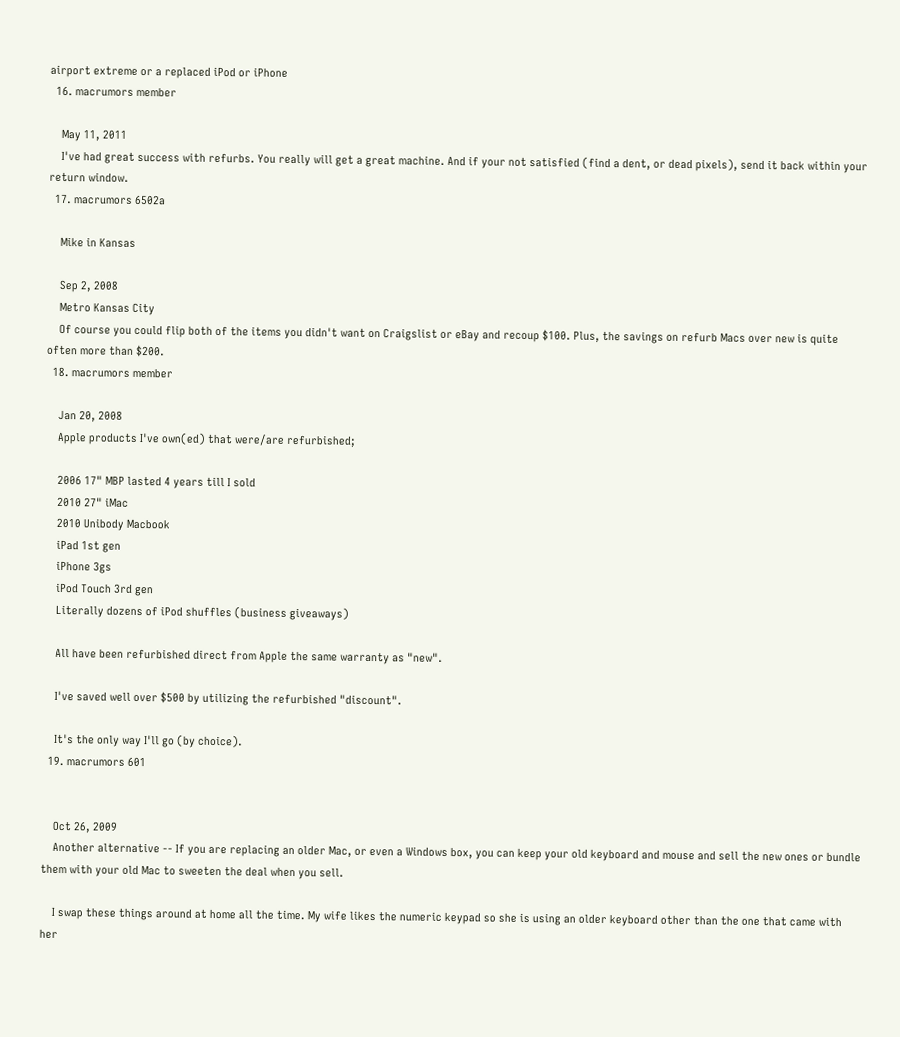airport extreme or a replaced iPod or iPhone
  16. macrumors member

    May 11, 2011
    I've had great success with refurbs. You really will get a great machine. And if your not satisfied (find a dent, or dead pixels), send it back within your return window.
  17. macrumors 6502a

    Mike in Kansas

    Sep 2, 2008
    Metro Kansas City
    Of course you could flip both of the items you didn't want on Craigslist or eBay and recoup $100. Plus, the savings on refurb Macs over new is quite often more than $200.
  18. macrumors member

    Jan 20, 2008
    Apple products I've own(ed) that were/are refurbished;

    2006 17" MBP lasted 4 years till I sold
    2010 27" iMac
    2010 Unibody Macbook
    iPad 1st gen
    iPhone 3gs
    iPod Touch 3rd gen
    Literally dozens of iPod shuffles (business giveaways)

    All have been refurbished direct from Apple the same warranty as "new".

    I've saved well over $500 by utilizing the refurbished "discount".

    It's the only way I'll go (by choice).
  19. macrumors 601


    Oct 26, 2009
    Another alternative -- If you are replacing an older Mac, or even a Windows box, you can keep your old keyboard and mouse and sell the new ones or bundle them with your old Mac to sweeten the deal when you sell.

    I swap these things around at home all the time. My wife likes the numeric keypad so she is using an older keyboard other than the one that came with her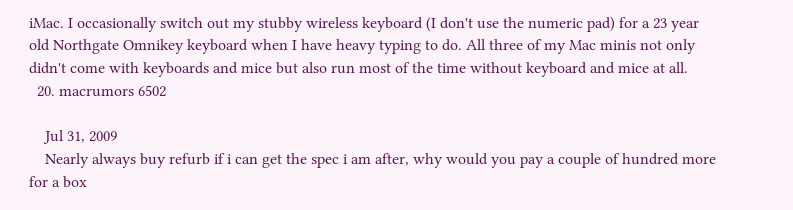iMac. I occasionally switch out my stubby wireless keyboard (I don't use the numeric pad) for a 23 year old Northgate Omnikey keyboard when I have heavy typing to do. All three of my Mac minis not only didn't come with keyboards and mice but also run most of the time without keyboard and mice at all.
  20. macrumors 6502

    Jul 31, 2009
    Nearly always buy refurb if i can get the spec i am after, why would you pay a couple of hundred more for a box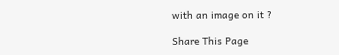with an image on it ?

Share This Page